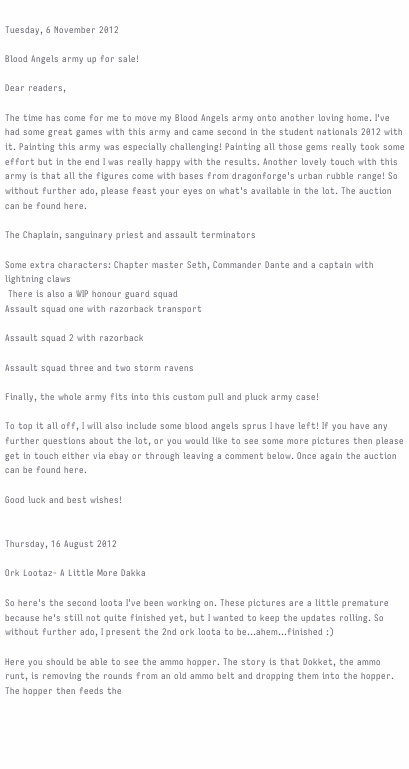Tuesday, 6 November 2012

Blood Angels army up for sale!

Dear readers,

The time has come for me to move my Blood Angels army onto another loving home. I've had some great games with this army and came second in the student nationals 2012 with it. Painting this army was especially challenging! Painting all those gems really took some effort but in the end I was really happy with the results. Another lovely touch with this army is that all the figures come with bases from dragonforge's urban rubble range! So without further ado, please feast your eyes on what's available in the lot. The auction can be found here.

The Chaplain, sanguinary priest and assault terminators

Some extra characters: Chapter master Seth, Commander Dante and a captain with lightning claws
 There is also a WIP honour guard squad
Assault squad one with razorback transport

Assault squad 2 with razorback

Assault squad three and two storm ravens

Finally, the whole army fits into this custom pull and pluck army case!

To top it all off, I will also include some blood angels sprus I have left! If you have any further questions about the lot, or you would like to see some more pictures then please get in touch either via ebay or through leaving a comment below. Once again the auction can be found here.

Good luck and best wishes!


Thursday, 16 August 2012

Ork Lootaz- A Little More Dakka

So here's the second loota I've been working on. These pictures are a little premature because he's still not quite finished yet, but I wanted to keep the updates rolling. So without further ado, I present the 2nd ork loota to be...ahem...finished :)

Here you should be able to see the ammo hopper. The story is that Dokket, the ammo runt, is removing the rounds from an old ammo belt and dropping them into the hopper. The hopper then feeds the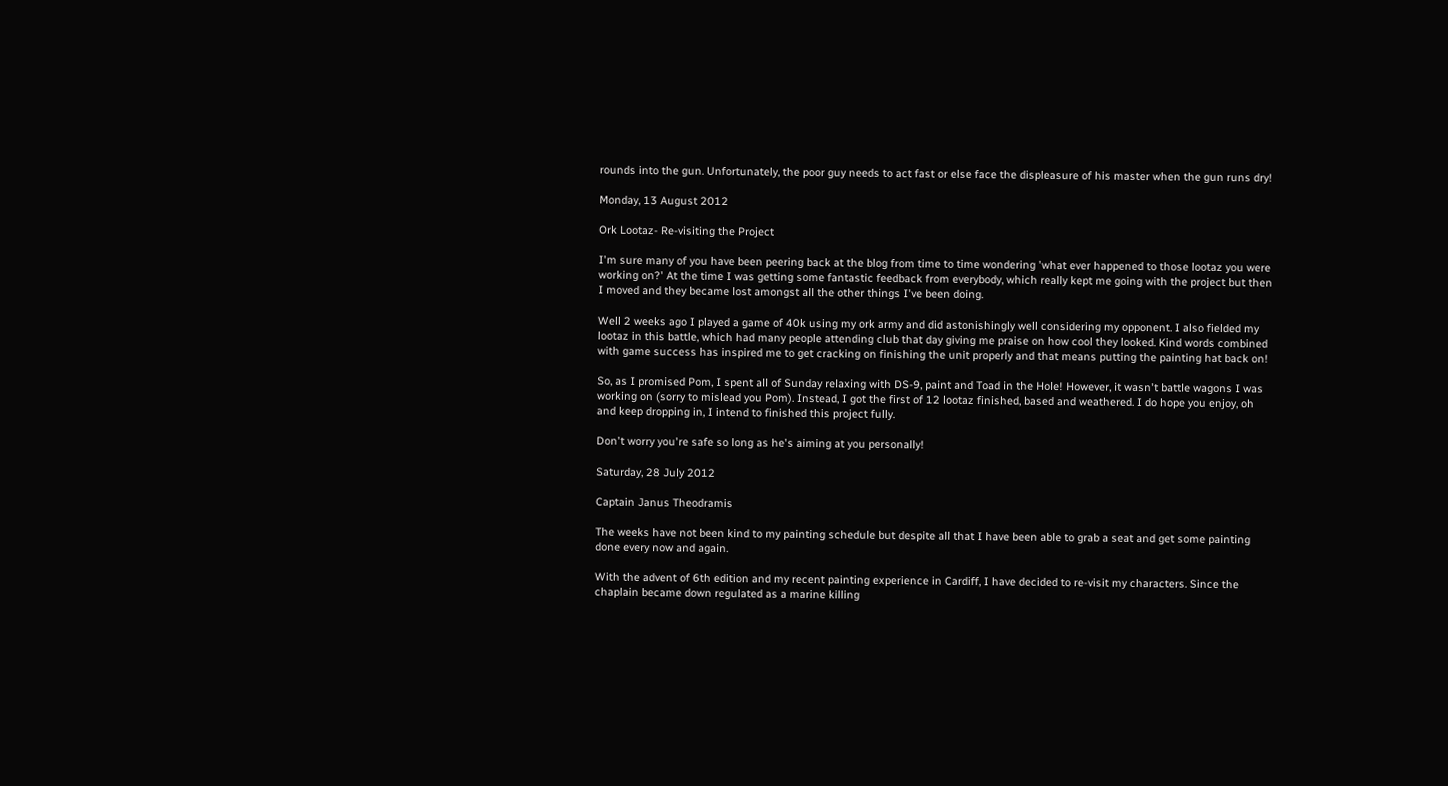rounds into the gun. Unfortunately, the poor guy needs to act fast or else face the displeasure of his master when the gun runs dry!

Monday, 13 August 2012

Ork Lootaz- Re-visiting the Project

I'm sure many of you have been peering back at the blog from time to time wondering 'what ever happened to those lootaz you were working on?' At the time I was getting some fantastic feedback from everybody, which really kept me going with the project but then I moved and they became lost amongst all the other things I've been doing.

Well 2 weeks ago I played a game of 40k using my ork army and did astonishingly well considering my opponent. I also fielded my lootaz in this battle, which had many people attending club that day giving me praise on how cool they looked. Kind words combined with game success has inspired me to get cracking on finishing the unit properly and that means putting the painting hat back on!

So, as I promised Pom, I spent all of Sunday relaxing with DS-9, paint and Toad in the Hole! However, it wasn't battle wagons I was working on (sorry to mislead you Pom). Instead, I got the first of 12 lootaz finished, based and weathered. I do hope you enjoy, oh and keep dropping in, I intend to finished this project fully.

Don't worry you're safe so long as he's aiming at you personally!

Saturday, 28 July 2012

Captain Janus Theodramis

The weeks have not been kind to my painting schedule but despite all that I have been able to grab a seat and get some painting done every now and again.

With the advent of 6th edition and my recent painting experience in Cardiff, I have decided to re-visit my characters. Since the chaplain became down regulated as a marine killing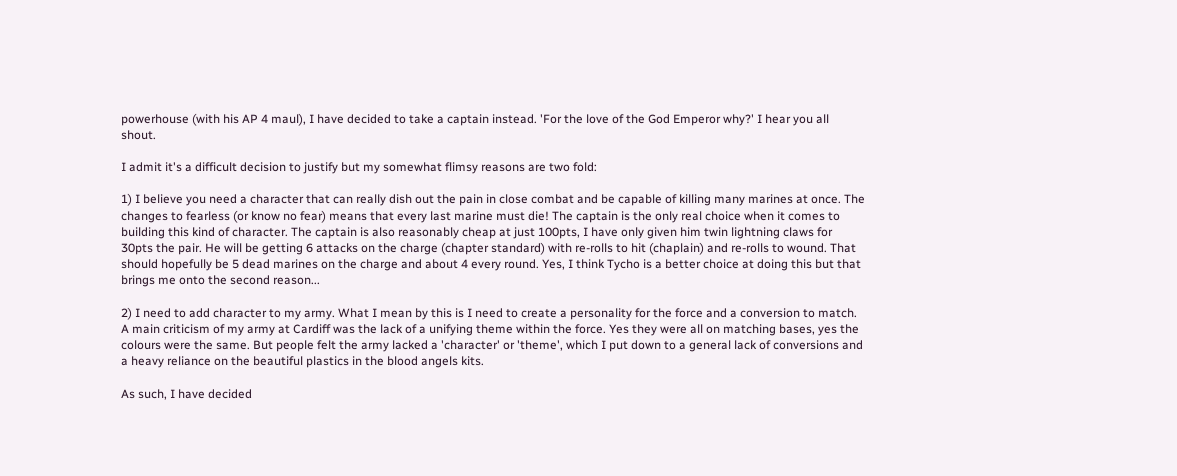powerhouse (with his AP 4 maul), I have decided to take a captain instead. 'For the love of the God Emperor why?' I hear you all shout.

I admit it's a difficult decision to justify but my somewhat flimsy reasons are two fold:

1) I believe you need a character that can really dish out the pain in close combat and be capable of killing many marines at once. The changes to fearless (or know no fear) means that every last marine must die! The captain is the only real choice when it comes to building this kind of character. The captain is also reasonably cheap at just 100pts, I have only given him twin lightning claws for 30pts the pair. He will be getting 6 attacks on the charge (chapter standard) with re-rolls to hit (chaplain) and re-rolls to wound. That should hopefully be 5 dead marines on the charge and about 4 every round. Yes, I think Tycho is a better choice at doing this but that brings me onto the second reason...

2) I need to add character to my army. What I mean by this is I need to create a personality for the force and a conversion to match. A main criticism of my army at Cardiff was the lack of a unifying theme within the force. Yes they were all on matching bases, yes the colours were the same. But people felt the army lacked a 'character' or 'theme', which I put down to a general lack of conversions and a heavy reliance on the beautiful plastics in the blood angels kits.

As such, I have decided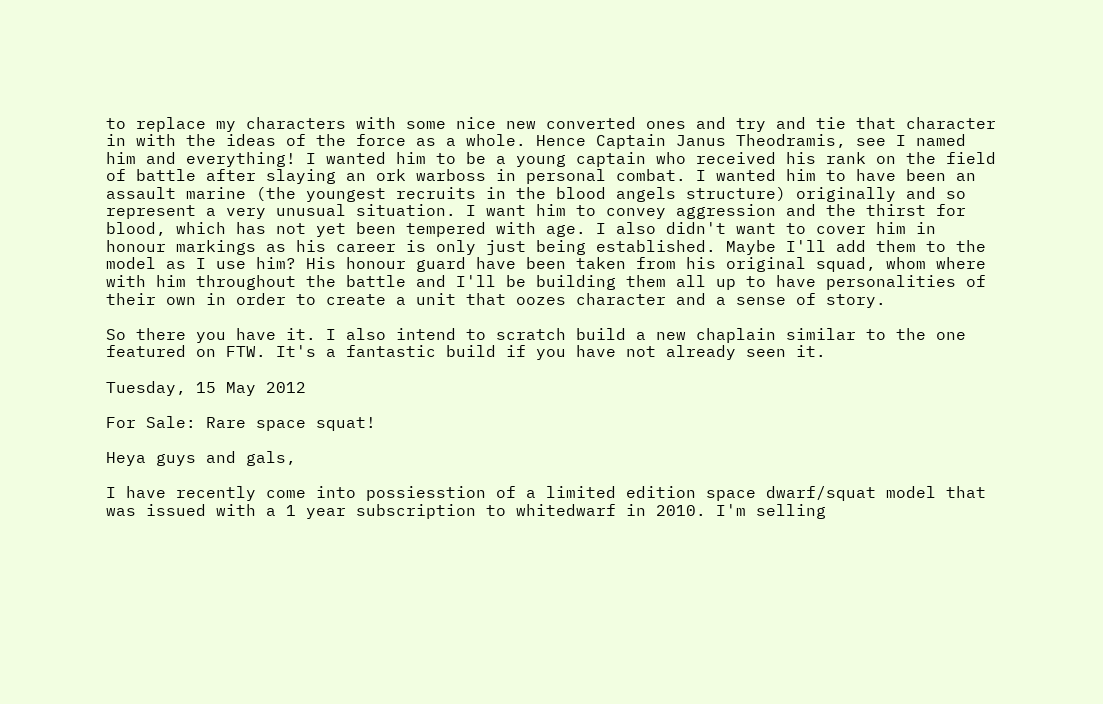to replace my characters with some nice new converted ones and try and tie that character in with the ideas of the force as a whole. Hence Captain Janus Theodramis, see I named him and everything! I wanted him to be a young captain who received his rank on the field of battle after slaying an ork warboss in personal combat. I wanted him to have been an assault marine (the youngest recruits in the blood angels structure) originally and so represent a very unusual situation. I want him to convey aggression and the thirst for blood, which has not yet been tempered with age. I also didn't want to cover him in honour markings as his career is only just being established. Maybe I'll add them to the model as I use him? His honour guard have been taken from his original squad, whom where with him throughout the battle and I'll be building them all up to have personalities of their own in order to create a unit that oozes character and a sense of story.

So there you have it. I also intend to scratch build a new chaplain similar to the one featured on FTW. It's a fantastic build if you have not already seen it.

Tuesday, 15 May 2012

For Sale: Rare space squat!

Heya guys and gals,

I have recently come into possiesstion of a limited edition space dwarf/squat model that was issued with a 1 year subscription to whitedwarf in 2010. I'm selling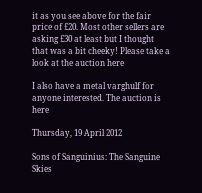it as you see above for the fair price of £20. Most other sellers are asking £30 at least but I thought that was a bit cheeky! Please take a look at the auction here

I also have a metal varghulf for anyone interested. The auction is here

Thursday, 19 April 2012

Sons of Sanguinius: The Sanguine Skies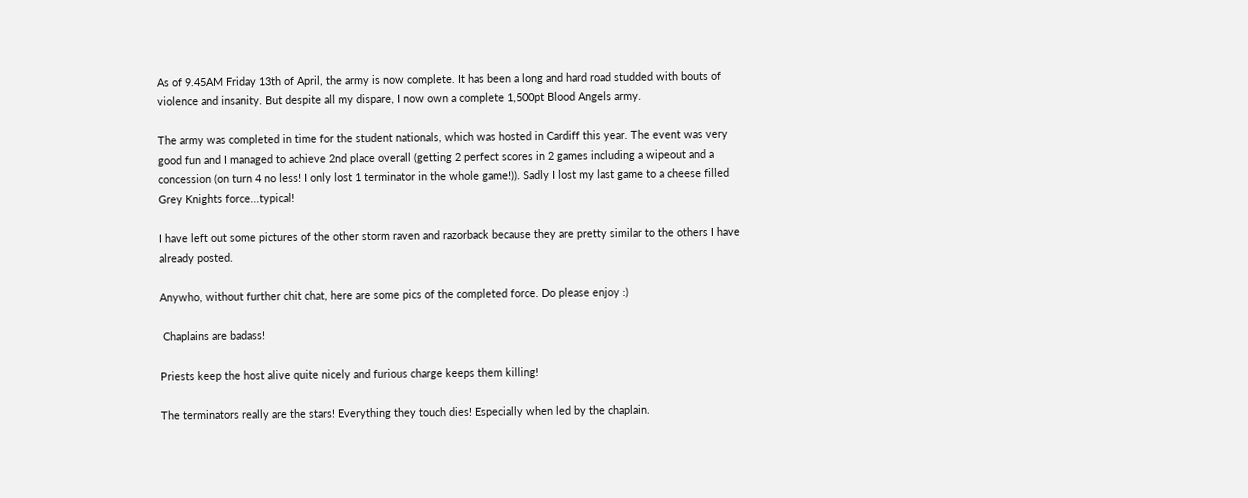As of 9.45AM Friday 13th of April, the army is now complete. It has been a long and hard road studded with bouts of violence and insanity. But despite all my dispare, I now own a complete 1,500pt Blood Angels army.

The army was completed in time for the student nationals, which was hosted in Cardiff this year. The event was very good fun and I managed to achieve 2nd place overall (getting 2 perfect scores in 2 games including a wipeout and a concession (on turn 4 no less! I only lost 1 terminator in the whole game!)). Sadly I lost my last game to a cheese filled Grey Knights force...typical!

I have left out some pictures of the other storm raven and razorback because they are pretty similar to the others I have already posted.

Anywho, without further chit chat, here are some pics of the completed force. Do please enjoy :)

 Chaplains are badass!

Priests keep the host alive quite nicely and furious charge keeps them killing!

The terminators really are the stars! Everything they touch dies! Especially when led by the chaplain.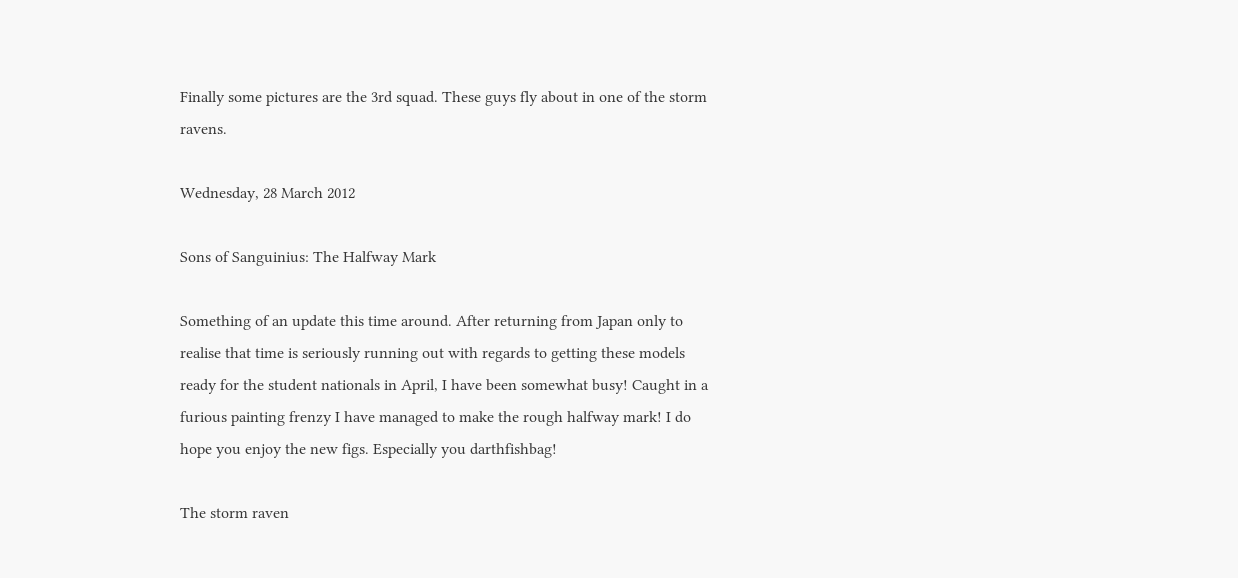Finally some pictures are the 3rd squad. These guys fly about in one of the storm ravens.

Wednesday, 28 March 2012

Sons of Sanguinius: The Halfway Mark

Something of an update this time around. After returning from Japan only to realise that time is seriously running out with regards to getting these models ready for the student nationals in April, I have been somewhat busy! Caught in a furious painting frenzy I have managed to make the rough halfway mark! I do hope you enjoy the new figs. Especially you darthfishbag!

The storm raven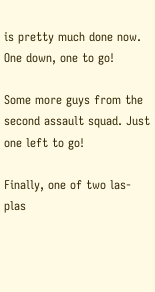is pretty much done now. One down, one to go!

Some more guys from the second assault squad. Just one left to go!

Finally, one of two las-plas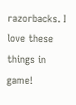razorbacks. I love these things in game!